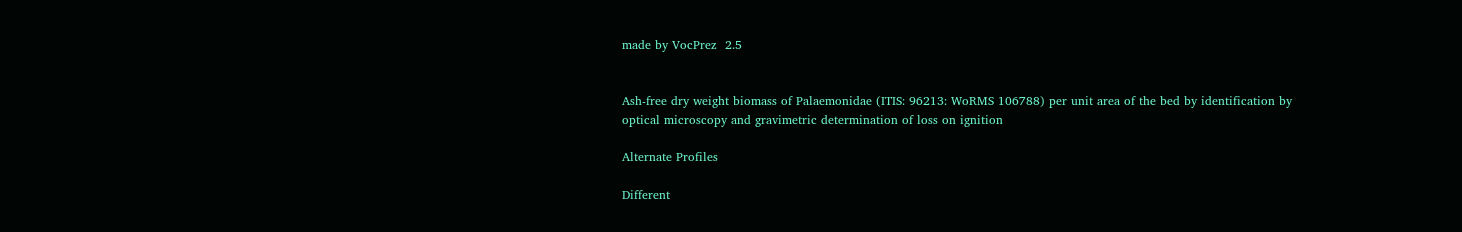made by VocPrez  2.5


Ash-free dry weight biomass of Palaemonidae (ITIS: 96213: WoRMS 106788) per unit area of the bed by identification by optical microscopy and gravimetric determination of loss on ignition

Alternate Profiles

Different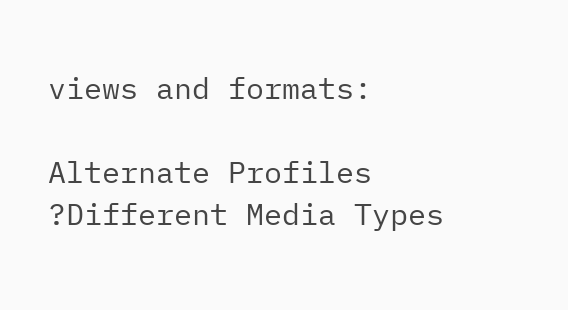views and formats:

Alternate Profiles ?Different Media Types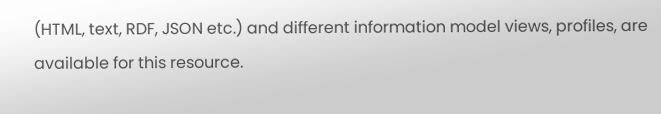(HTML, text, RDF, JSON etc.) and different information model views, profiles, are available for this resource.